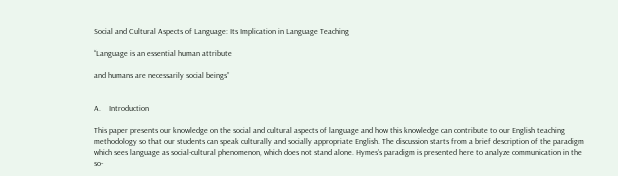Social and Cultural Aspects of Language: Its Implication in Language Teaching

“Language is an essential human attribute

and humans are necessarily social beings”


A.    Introduction

This paper presents our knowledge on the social and cultural aspects of language and how this knowledge can contribute to our English teaching methodology so that our students can speak culturally and socially appropriate English. The discussion starts from a brief description of the paradigm which sees language as social-cultural phenomenon, which does not stand alone. Hymes’s paradigm is presented here to analyze communication in the so-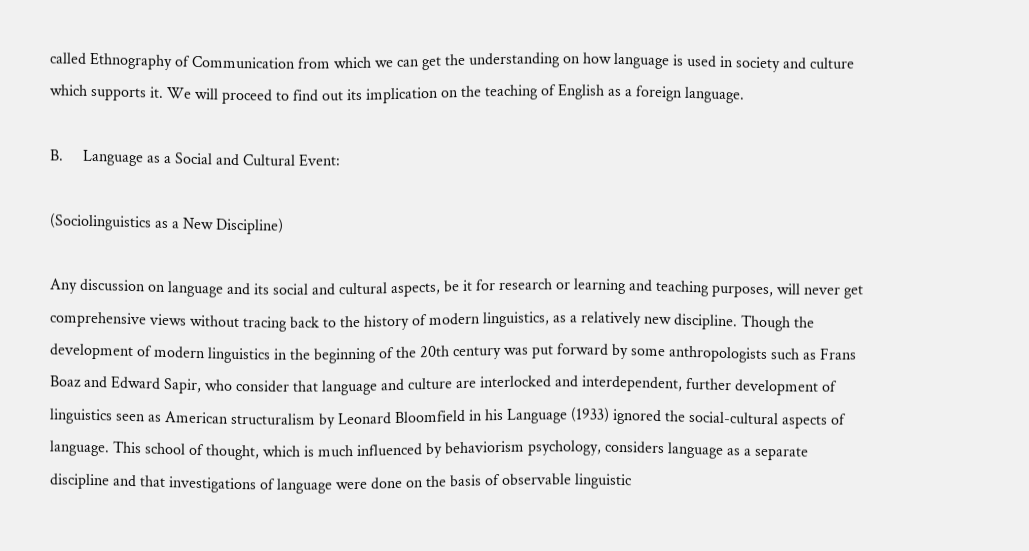called Ethnography of Communication from which we can get the understanding on how language is used in society and culture which supports it. We will proceed to find out its implication on the teaching of English as a foreign language.

B.     Language as a Social and Cultural Event:

(Sociolinguistics as a New Discipline)

Any discussion on language and its social and cultural aspects, be it for research or learning and teaching purposes, will never get comprehensive views without tracing back to the history of modern linguistics, as a relatively new discipline. Though the development of modern linguistics in the beginning of the 20th century was put forward by some anthropologists such as Frans Boaz and Edward Sapir, who consider that language and culture are interlocked and interdependent, further development of linguistics seen as American structuralism by Leonard Bloomfield in his Language (1933) ignored the social-cultural aspects of language. This school of thought, which is much influenced by behaviorism psychology, considers language as a separate discipline and that investigations of language were done on the basis of observable linguistic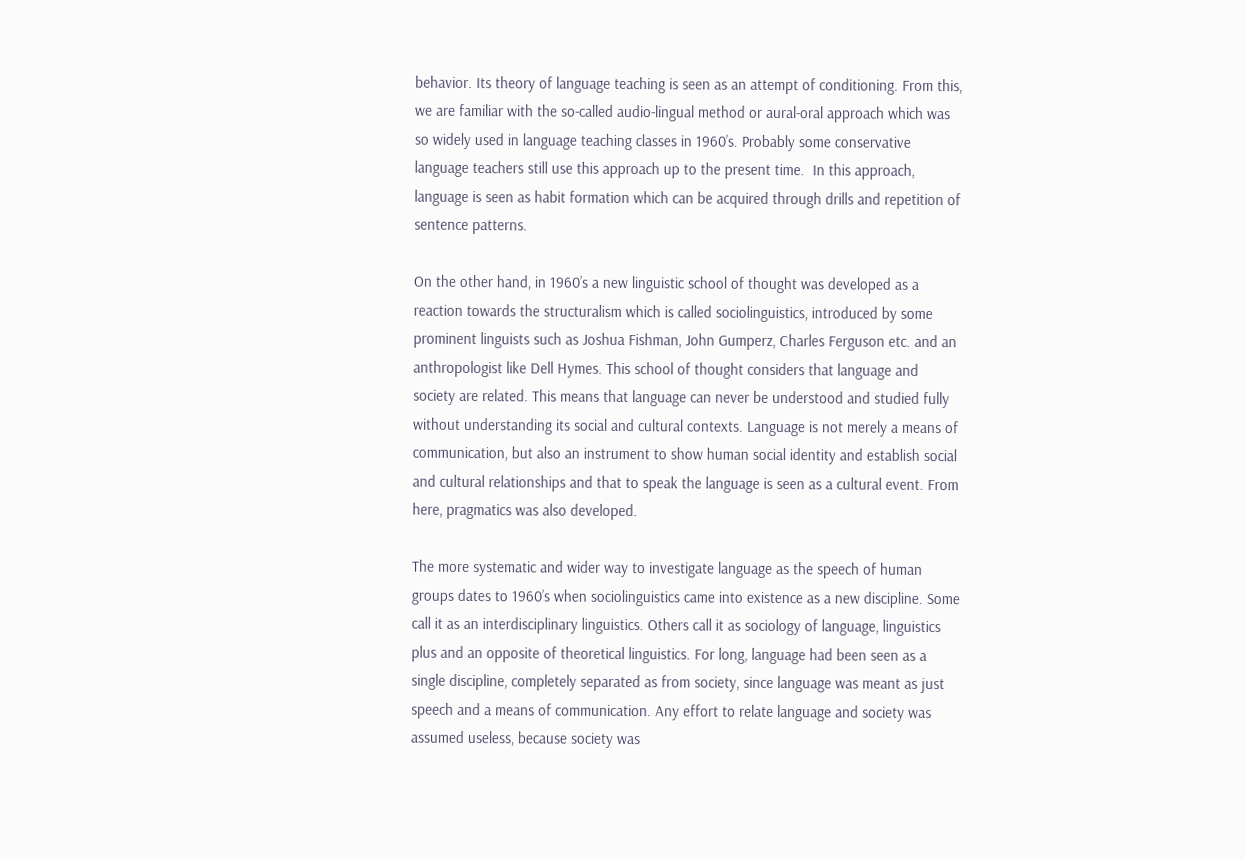behavior. Its theory of language teaching is seen as an attempt of conditioning. From this, we are familiar with the so-called audio-lingual method or aural-oral approach which was so widely used in language teaching classes in 1960’s. Probably some conservative language teachers still use this approach up to the present time.  In this approach, language is seen as habit formation which can be acquired through drills and repetition of sentence patterns.

On the other hand, in 1960’s a new linguistic school of thought was developed as a reaction towards the structuralism which is called sociolinguistics, introduced by some prominent linguists such as Joshua Fishman, John Gumperz, Charles Ferguson etc. and an anthropologist like Dell Hymes. This school of thought considers that language and society are related. This means that language can never be understood and studied fully without understanding its social and cultural contexts. Language is not merely a means of communication, but also an instrument to show human social identity and establish social and cultural relationships and that to speak the language is seen as a cultural event. From here, pragmatics was also developed.

The more systematic and wider way to investigate language as the speech of human groups dates to 1960’s when sociolinguistics came into existence as a new discipline. Some call it as an interdisciplinary linguistics. Others call it as sociology of language, linguistics plus and an opposite of theoretical linguistics. For long, language had been seen as a single discipline, completely separated as from society, since language was meant as just speech and a means of communication. Any effort to relate language and society was assumed useless, because society was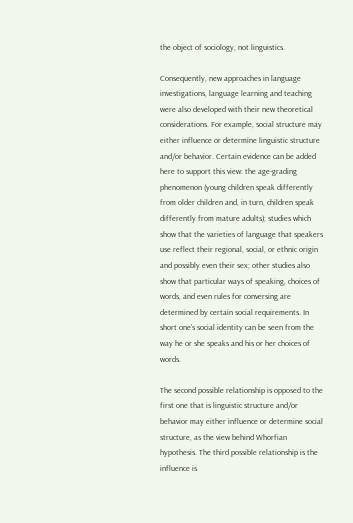the object of sociology, not linguistics.

Consequently, new approaches in language investigations, language learning and teaching were also developed with their new theoretical considerations. For example, social structure may either influence or determine linguistic structure and/or behavior. Certain evidence can be added here to support this view: the age-grading phenomenon (young children speak differently from older children and, in turn, children speak differently from mature adults); studies which show that the varieties of language that speakers use reflect their regional, social, or ethnic origin and possibly even their sex; other studies also show that particular ways of speaking, choices of words, and even rules for conversing are determined by certain social requirements. In short one’s social identity can be seen from the way he or she speaks and his or her choices of words.

The second possible relationship is opposed to the first one that is linguistic structure and/or behavior may either influence or determine social structure, as the view behind Whorfian hypothesis. The third possible relationship is the influence is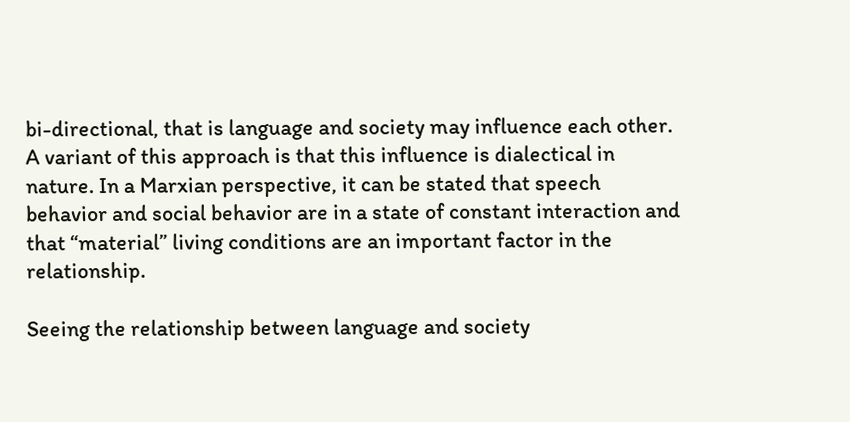bi-directional, that is language and society may influence each other. A variant of this approach is that this influence is dialectical in nature. In a Marxian perspective, it can be stated that speech behavior and social behavior are in a state of constant interaction and that “material” living conditions are an important factor in the relationship.

Seeing the relationship between language and society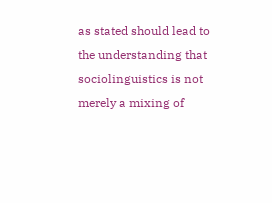as stated should lead to the understanding that sociolinguistics is not merely a mixing of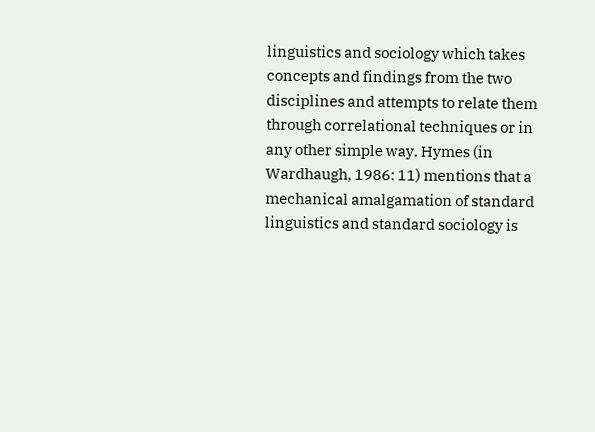linguistics and sociology which takes concepts and findings from the two disciplines and attempts to relate them through correlational techniques or in any other simple way. Hymes (in Wardhaugh, 1986: 11) mentions that a mechanical amalgamation of standard linguistics and standard sociology is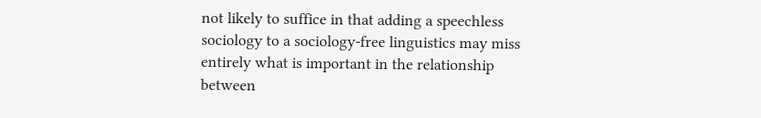not likely to suffice in that adding a speechless sociology to a sociology-free linguistics may miss entirely what is important in the relationship between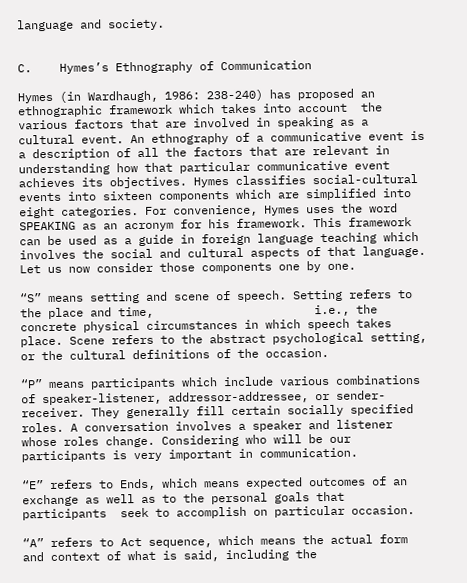language and society.


C.    Hymes’s Ethnography of Communication

Hymes (in Wardhaugh, 1986: 238-240) has proposed an ethnographic framework which takes into account  the various factors that are involved in speaking as a cultural event. An ethnography of a communicative event is a description of all the factors that are relevant in understanding how that particular communicative event achieves its objectives. Hymes classifies social-cultural events into sixteen components which are simplified into eight categories. For convenience, Hymes uses the word SPEAKING as an acronym for his framework. This framework can be used as a guide in foreign language teaching which involves the social and cultural aspects of that language. Let us now consider those components one by one.

“S” means setting and scene of speech. Setting refers to the place and time,                       i.e., the concrete physical circumstances in which speech takes place. Scene refers to the abstract psychological setting, or the cultural definitions of the occasion.

“P” means participants which include various combinations of speaker-listener, addressor-addressee, or sender-receiver. They generally fill certain socially specified roles. A conversation involves a speaker and listener whose roles change. Considering who will be our participants is very important in communication.

“E” refers to Ends, which means expected outcomes of an exchange as well as to the personal goals that participants  seek to accomplish on particular occasion.

“A” refers to Act sequence, which means the actual form and context of what is said, including the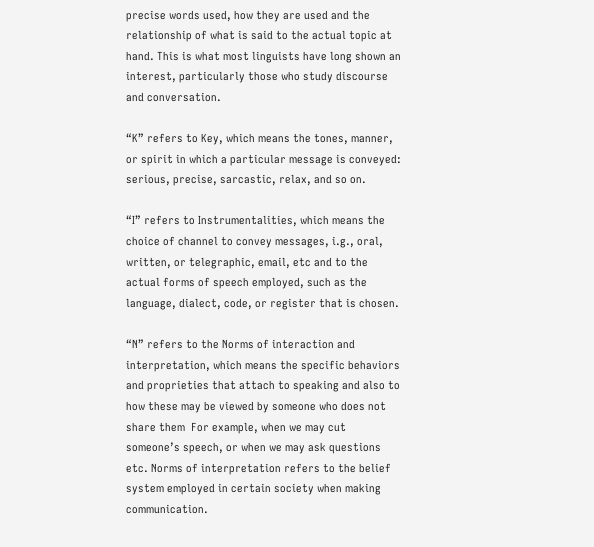precise words used, how they are used and the relationship of what is said to the actual topic at hand. This is what most linguists have long shown an interest, particularly those who study discourse and conversation.

“K” refers to Key, which means the tones, manner, or spirit in which a particular message is conveyed: serious, precise, sarcastic, relax, and so on.

“I” refers to Instrumentalities, which means the choice of channel to convey messages, i.g., oral, written, or telegraphic, email, etc and to the actual forms of speech employed, such as the language, dialect, code, or register that is chosen.

“N” refers to the Norms of interaction and interpretation, which means the specific behaviors and proprieties that attach to speaking and also to how these may be viewed by someone who does not share them  For example, when we may cut someone’s speech, or when we may ask questions etc. Norms of interpretation refers to the belief system employed in certain society when making communication.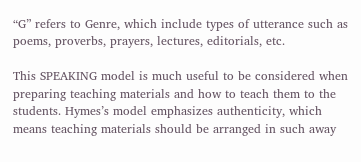“G” refers to Genre, which include types of utterance such as poems, proverbs, prayers, lectures, editorials, etc.

This SPEAKING model is much useful to be considered when preparing teaching materials and how to teach them to the students. Hymes’s model emphasizes authenticity, which means teaching materials should be arranged in such away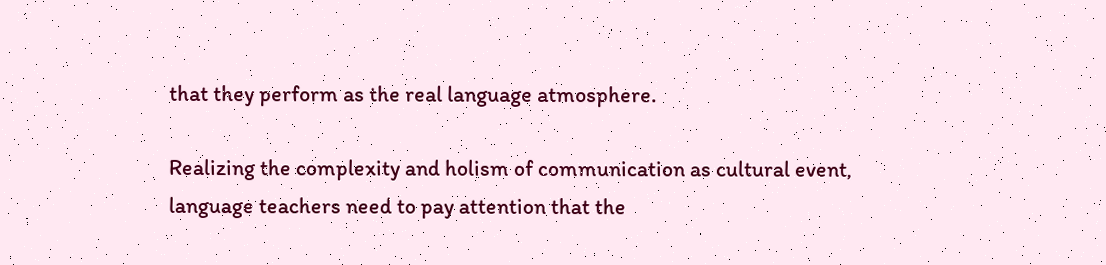that they perform as the real language atmosphere.

Realizing the complexity and holism of communication as cultural event, language teachers need to pay attention that the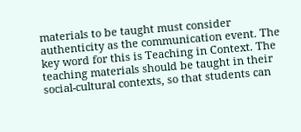materials to be taught must consider authenticity as the communication event. The key word for this is Teaching in Context. The teaching materials should be taught in their social-cultural contexts, so that students can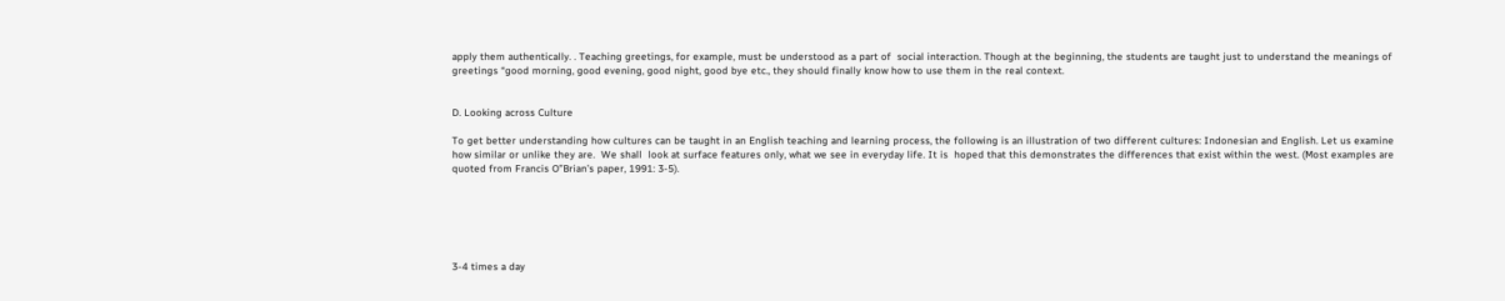apply them authentically. . Teaching greetings, for example, must be understood as a part of  social interaction. Though at the beginning, the students are taught just to understand the meanings of greetings “good morning, good evening, good night, good bye etc., they should finally know how to use them in the real context.


D. Looking across Culture

To get better understanding how cultures can be taught in an English teaching and learning process, the following is an illustration of two different cultures: Indonesian and English. Let us examine how similar or unlike they are.  We shall  look at surface features only, what we see in everyday life. It is  hoped that this demonstrates the differences that exist within the west. (Most examples are quoted from Francis O”Brian’s paper, 1991: 3-5).






3-4 times a day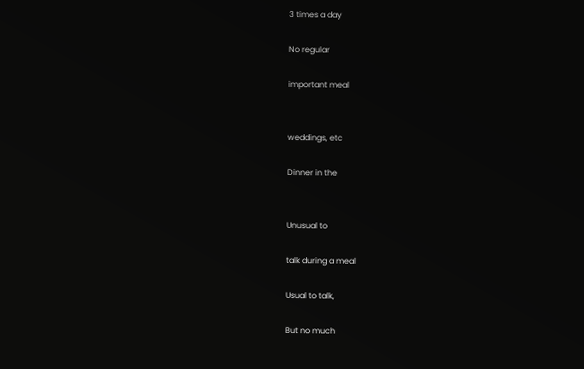3 times a day

No regular

important meal


weddings, etc

Dinner in the


Unusual to

talk during a meal

Usual to talk,

But no much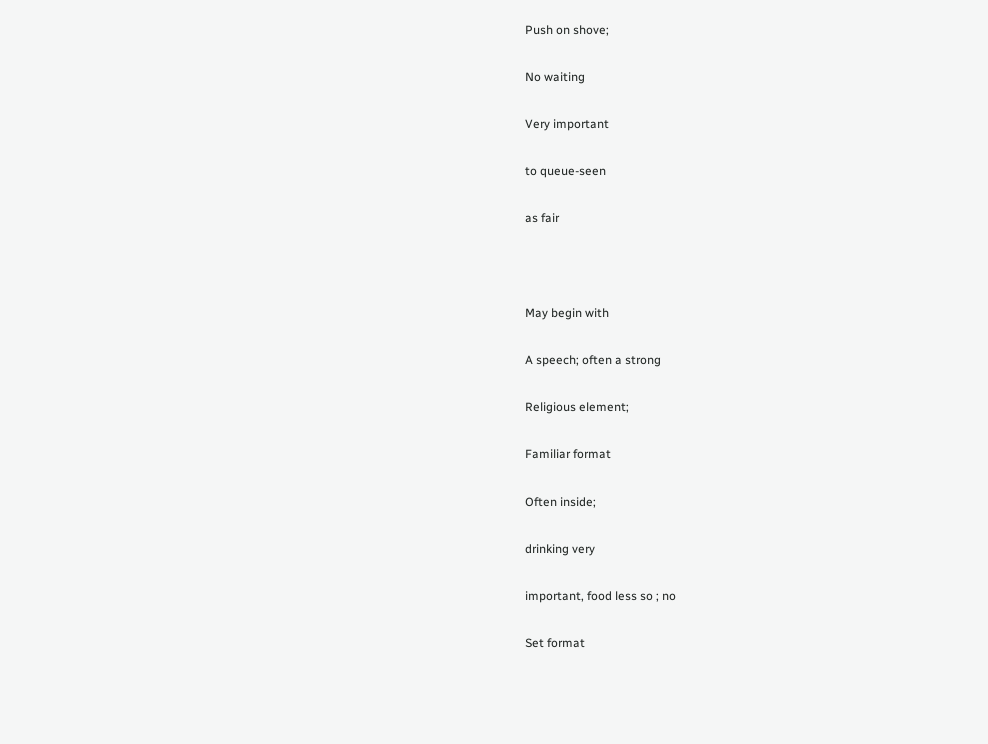Push on shove;

No waiting

Very important

to queue-seen

as fair



May begin with

A speech; often a strong

Religious element;

Familiar format

Often inside;

drinking very

important, food less so ; no

Set format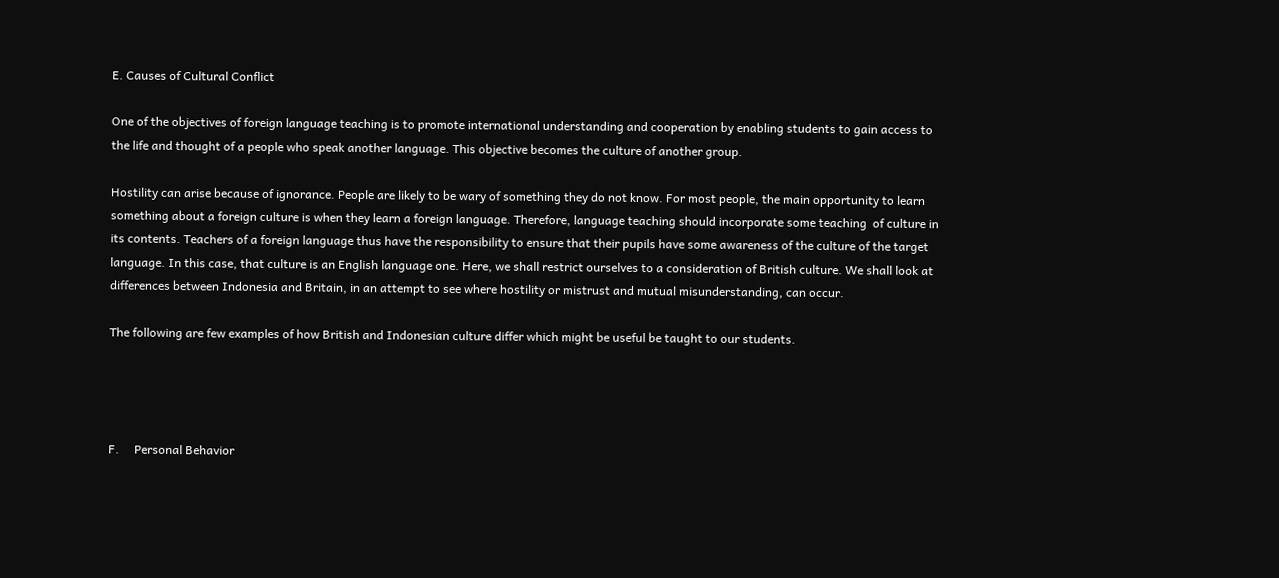E. Causes of Cultural Conflict

One of the objectives of foreign language teaching is to promote international understanding and cooperation by enabling students to gain access to the life and thought of a people who speak another language. This objective becomes the culture of another group.

Hostility can arise because of ignorance. People are likely to be wary of something they do not know. For most people, the main opportunity to learn something about a foreign culture is when they learn a foreign language. Therefore, language teaching should incorporate some teaching  of culture in its contents. Teachers of a foreign language thus have the responsibility to ensure that their pupils have some awareness of the culture of the target language. In this case, that culture is an English language one. Here, we shall restrict ourselves to a consideration of British culture. We shall look at differences between Indonesia and Britain, in an attempt to see where hostility or mistrust and mutual misunderstanding, can occur.

The following are few examples of how British and Indonesian culture differ which might be useful be taught to our students.




F.     Personal Behavior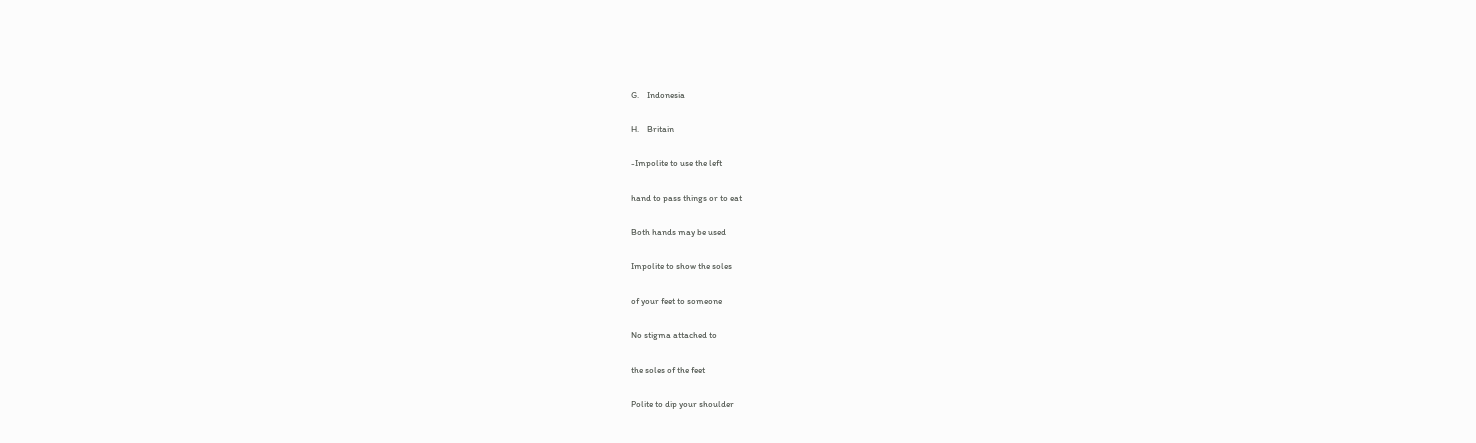G.    Indonesia

H.    Britain

-Impolite to use the left

hand to pass things or to eat

Both hands may be used

Impolite to show the soles

of your feet to someone

No stigma attached to

the soles of the feet

Polite to dip your shoulder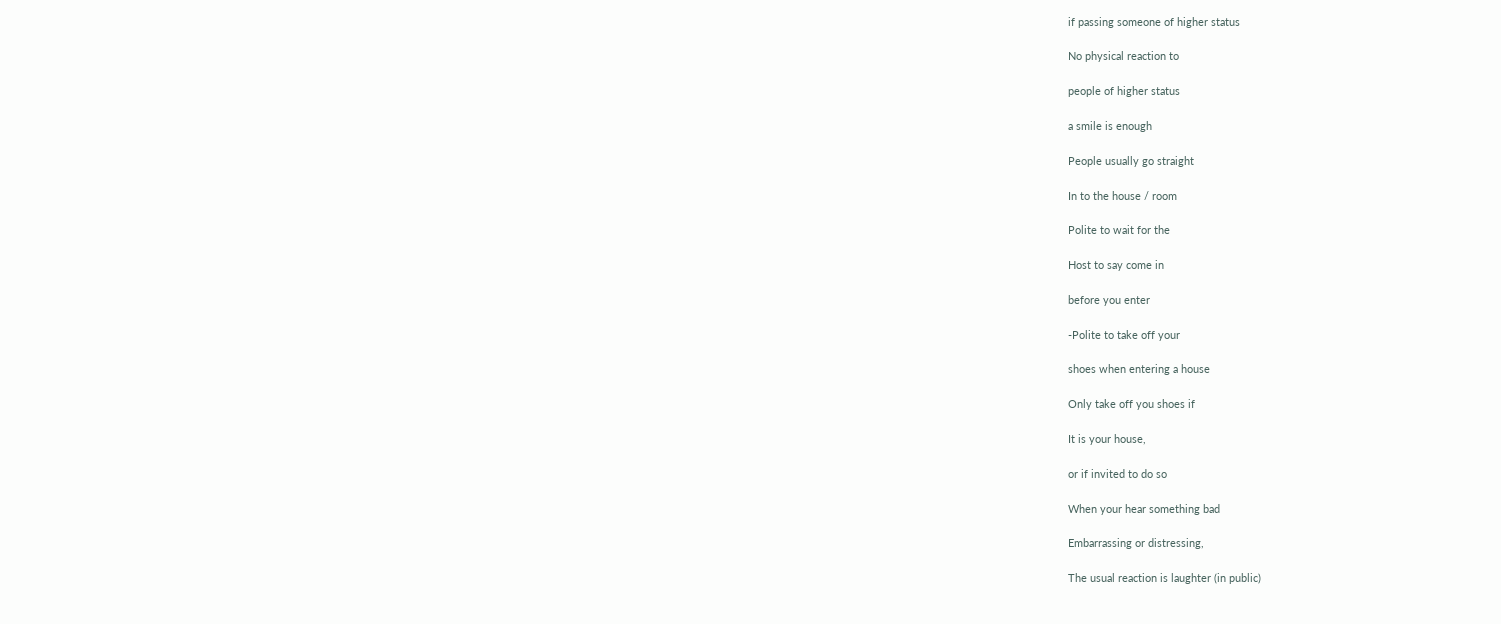if passing someone of higher status

No physical reaction to

people of higher status

a smile is enough

People usually go straight

In to the house / room

Polite to wait for the

Host to say come in

before you enter

-Polite to take off your

shoes when entering a house

Only take off you shoes if

It is your house,

or if invited to do so

When your hear something bad

Embarrassing or distressing,

The usual reaction is laughter (in public)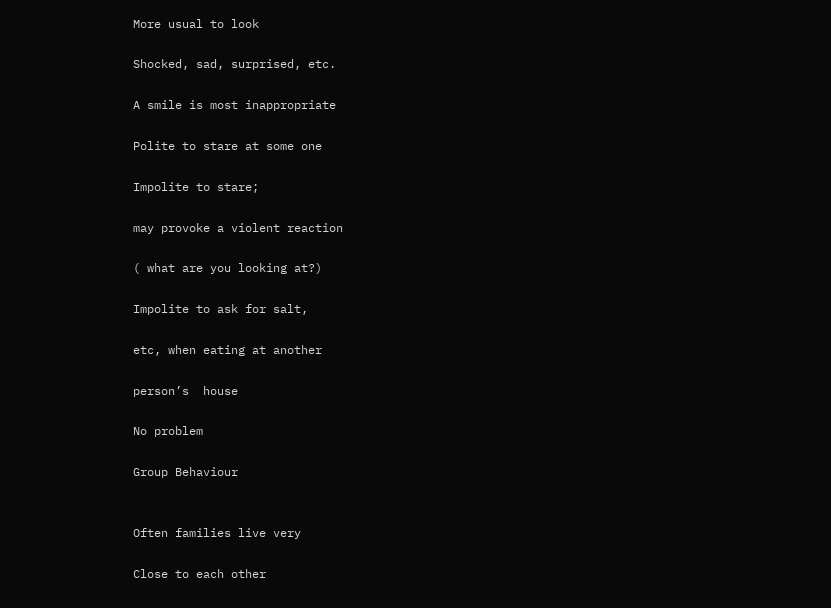More usual to look

Shocked, sad, surprised, etc.

A smile is most inappropriate

Polite to stare at some one

Impolite to stare;

may provoke a violent reaction

( what are you looking at?)

Impolite to ask for salt,

etc, when eating at another

person’s  house

No problem

Group Behaviour


Often families live very

Close to each other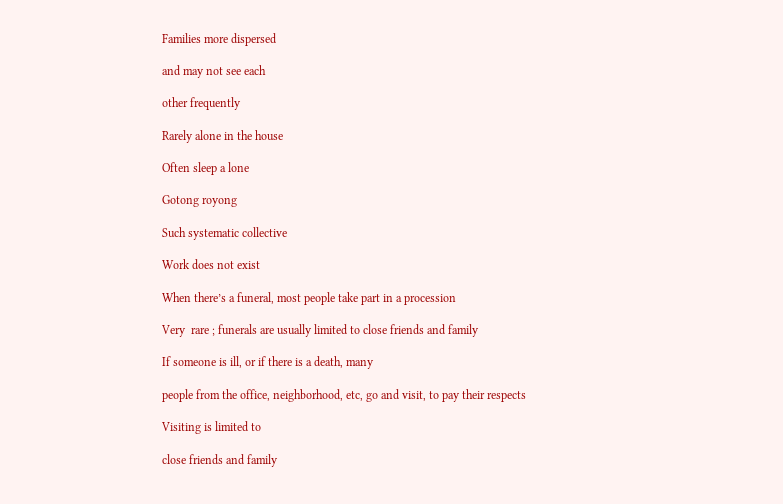Families more dispersed

and may not see each

other frequently

Rarely alone in the house

Often sleep a lone

Gotong royong

Such systematic collective

Work does not exist

When there’s a funeral, most people take part in a procession

Very  rare ; funerals are usually limited to close friends and family

If someone is ill, or if there is a death, many

people from the office, neighborhood, etc, go and visit, to pay their respects

Visiting is limited to

close friends and family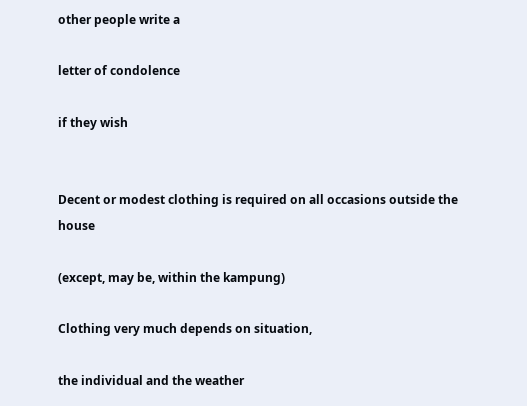other people write a

letter of condolence

if they wish


Decent or modest clothing is required on all occasions outside the house

(except, may be, within the kampung)

Clothing very much depends on situation,

the individual and the weather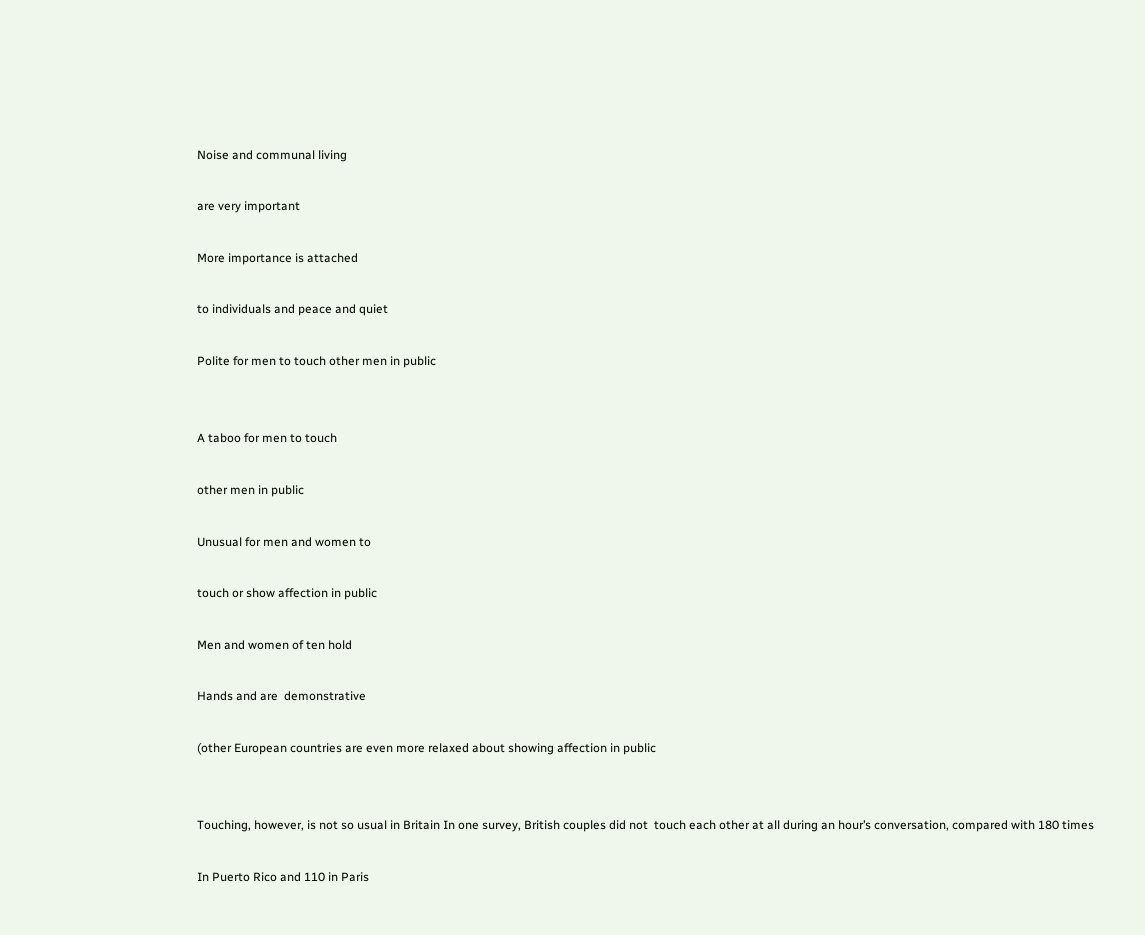Noise and communal living

are very important

More importance is attached

to individuals and peace and quiet

Polite for men to touch other men in public


A taboo for men to touch

other men in public

Unusual for men and women to

touch or show affection in public

Men and women of ten hold

Hands and are  demonstrative

(other European countries are even more relaxed about showing affection in public


Touching, however, is not so usual in Britain In one survey, British couples did not  touch each other at all during an hour’s conversation, compared with 180 times

In Puerto Rico and 110 in Paris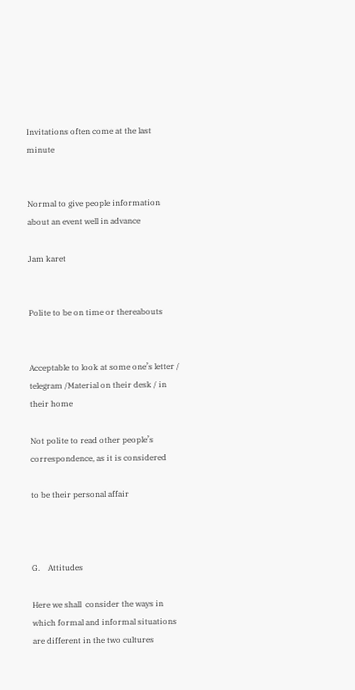Invitations often come at the last minute


Normal to give people information about an event well in advance

Jam karet


Polite to be on time or thereabouts


Acceptable to look at some one’s letter / telegram /Material on their desk / in their home

Not polite to read other people’s correspondence, as it is considered

to be their personal affair



G.    Attitudes

Here we shall  consider the ways in which formal and informal situations are different in the two cultures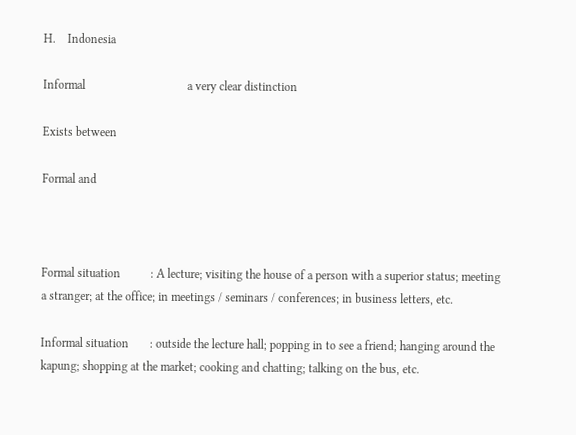H.    Indonesia

Informal                                  a very clear distinction

Exists between

Formal and



Formal situation          : A lecture; visiting the house of a person with a superior status; meeting a stranger; at the office; in meetings / seminars / conferences; in business letters, etc.

Informal situation       : outside the lecture hall; popping in to see a friend; hanging around the kapung; shopping at the market; cooking and chatting; talking on the bus, etc.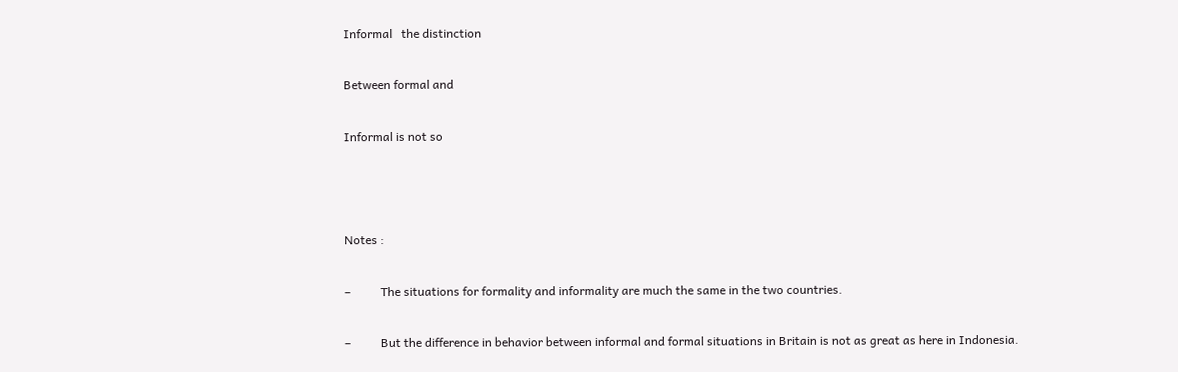Informal   the distinction

Between formal and

Informal is not so



Notes :

–          The situations for formality and informality are much the same in the two countries.

–          But the difference in behavior between informal and formal situations in Britain is not as great as here in Indonesia.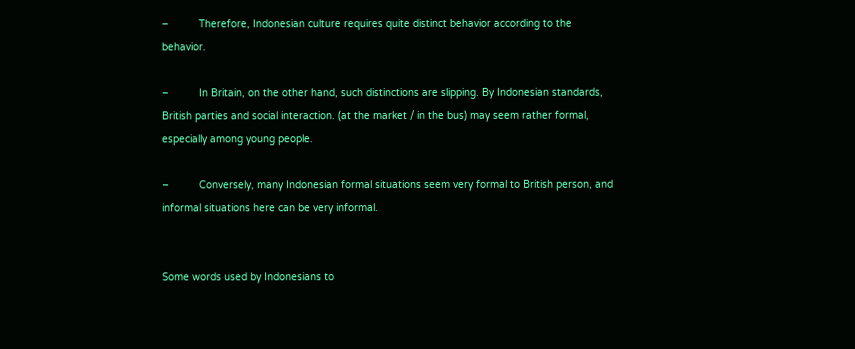–          Therefore, Indonesian culture requires quite distinct behavior according to the behavior.

–          In Britain, on the other hand, such distinctions are slipping. By Indonesian standards, British parties and social interaction. (at the market / in the bus) may seem rather formal, especially among young people.

–          Conversely, many Indonesian formal situations seem very formal to British person, and informal situations here can be very informal.


Some words used by Indonesians to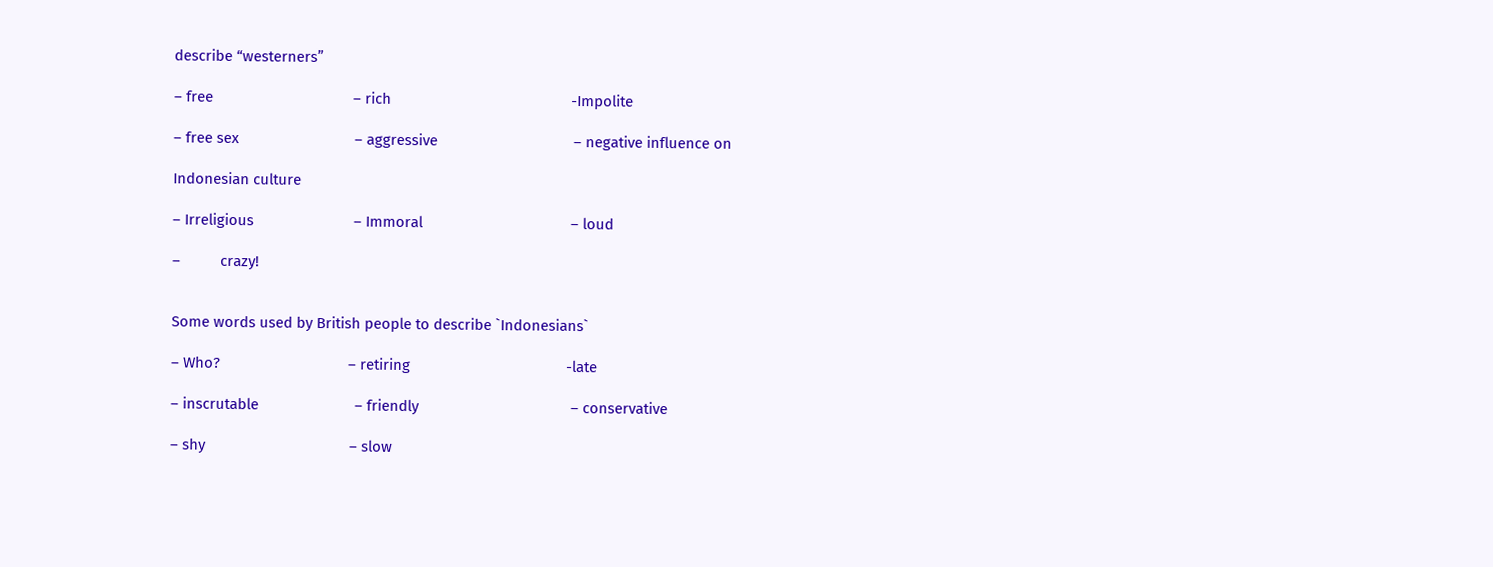describe “westerners”

– free                                   – rich                                             -Impolite

– free sex                             – aggressive                                  – negative influence on

Indonesian culture

– Irreligious                         – Immoral                                     – loud

–          crazy!


Some words used by British people to describe `Indonesians`

– Who?                                – retiring                                       -late

– inscrutable                        – friendly                                      – conservative

– shy                                    – slow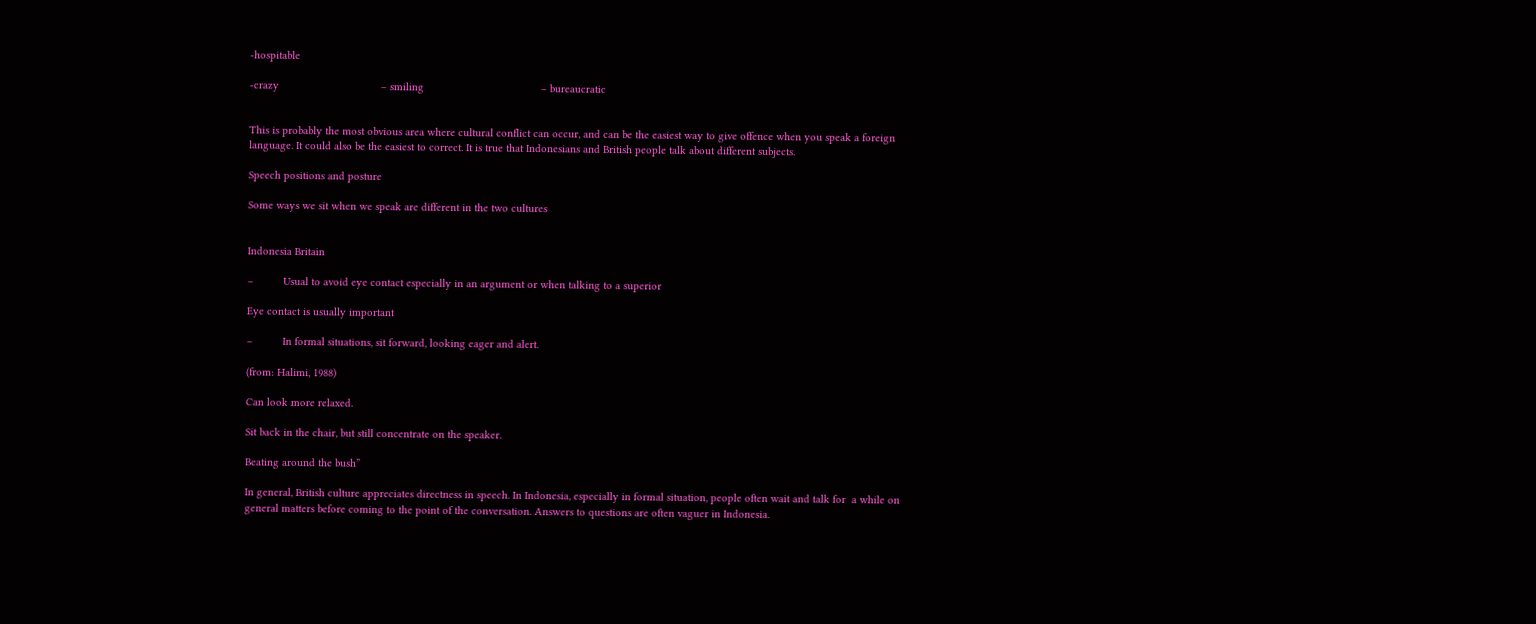-hospitable

-crazy                                  – smiling                                       – bureaucratic


This is probably the most obvious area where cultural conflict can occur, and can be the easiest way to give offence when you speak a foreign language. It could also be the easiest to correct. It is true that Indonesians and British people talk about different subjects.

Speech positions and posture

Some ways we sit when we speak are different in the two cultures


Indonesia Britain

–          Usual to avoid eye contact especially in an argument or when talking to a superior

Eye contact is usually important

–          In formal situations, sit forward, looking eager and alert.

(from: Halimi, 1988)

Can look more relaxed.

Sit back in the chair, but still concentrate on the speaker.

Beating around the bush”

In general, British culture appreciates directness in speech. In Indonesia, especially in formal situation, people often wait and talk for  a while on general matters before coming to the point of the conversation. Answers to questions are often vaguer in Indonesia.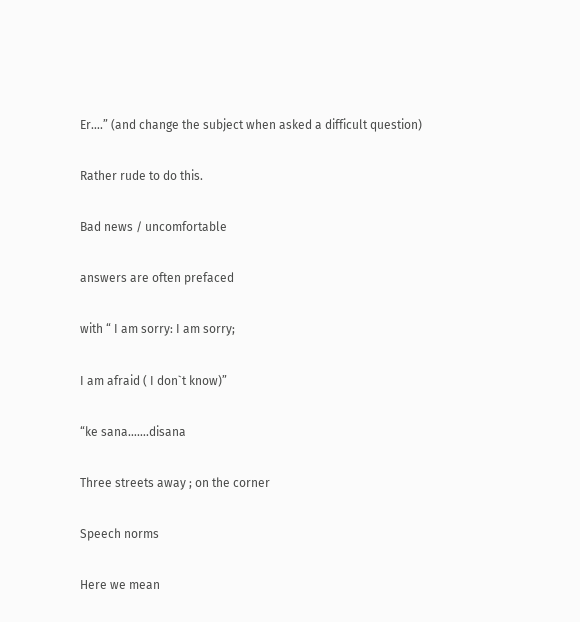Er….” (and change the subject when asked a difficult question)

Rather rude to do this.

Bad news / uncomfortable

answers are often prefaced

with “ I am sorry: I am sorry;

I am afraid ( I don`t know)”

“ke sana…….disana

Three streets away ; on the corner

Speech norms

Here we mean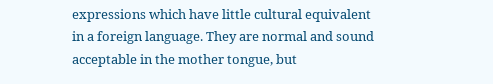expressions which have little cultural equivalent in a foreign language. They are normal and sound acceptable in the mother tongue, but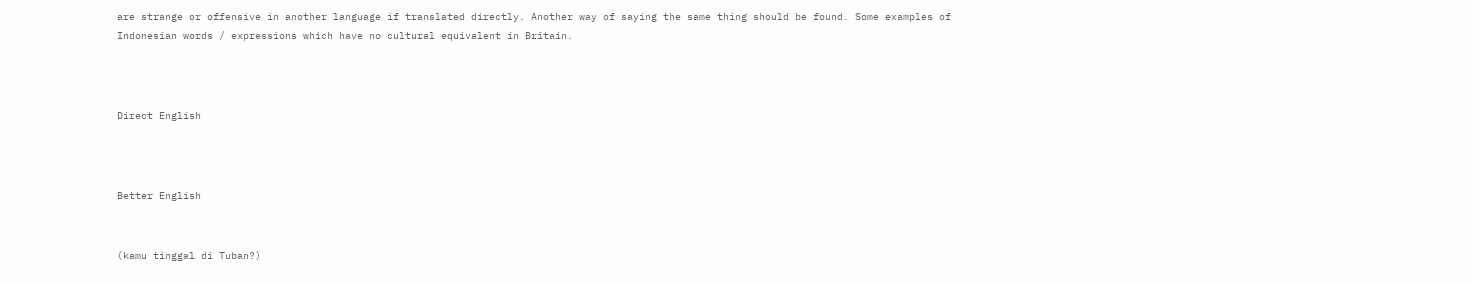are strange or offensive in another language if translated directly. Another way of saying the same thing should be found. Some examples of Indonesian words / expressions which have no cultural equivalent in Britain.



Direct English



Better English


(kamu tinggal di Tuban?)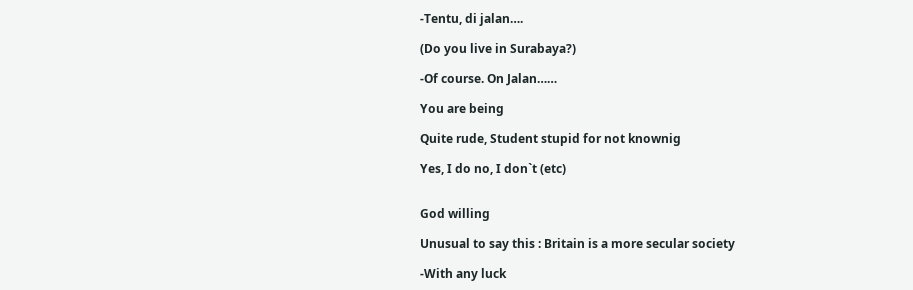-Tentu, di jalan….

(Do you live in Surabaya?)

-Of course. On Jalan……

You are being

Quite rude, Student stupid for not knownig

Yes, I do no, I don`t (etc)


God willing

Unusual to say this : Britain is a more secular society

-With any luck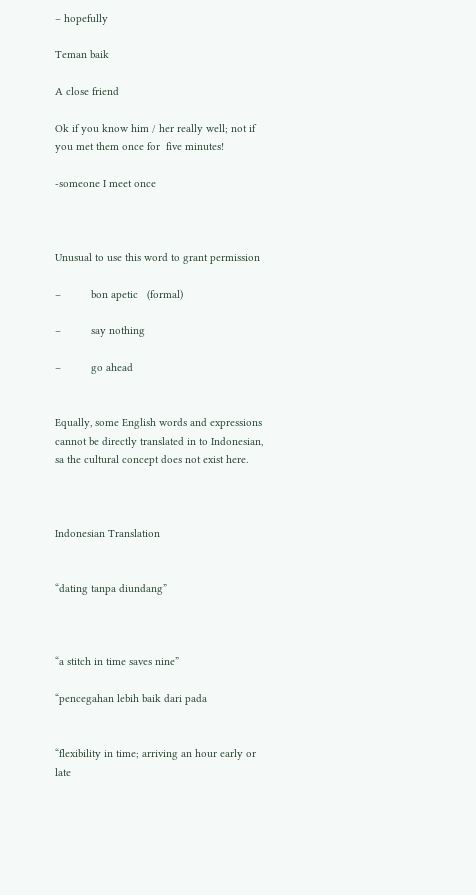– hopefully

Teman baik

A close friend

Ok if you know him / her really well; not if you met them once for  five minutes!

-someone I meet once



Unusual to use this word to grant permission

–          bon apetic   (formal)

–          say nothing

–          go ahead


Equally, some English words and expressions cannot be directly translated in to Indonesian, sa the cultural concept does not exist here.



Indonesian Translation


“dating tanpa diundang”



“a stitch in time saves nine”

“pencegahan lebih baik dari pada


“flexibility in time; arriving an hour early or late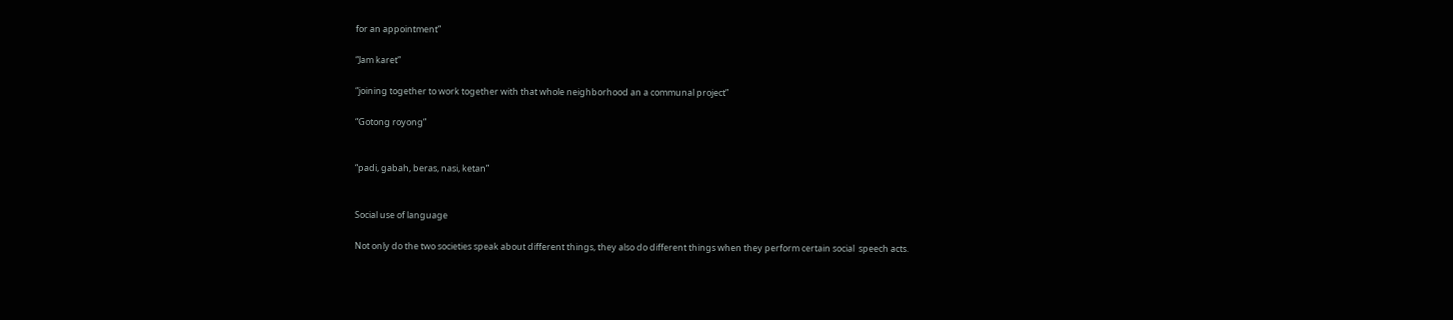for an appointment”

“Jam karet”

“joining together to work together with that whole neighborhood an a communal project”

“Gotong royong”


“padi, gabah, beras, nasi, ketan”


Social use of language

Not only do the two societies speak about different things, they also do different things when they perform certain social  speech acts.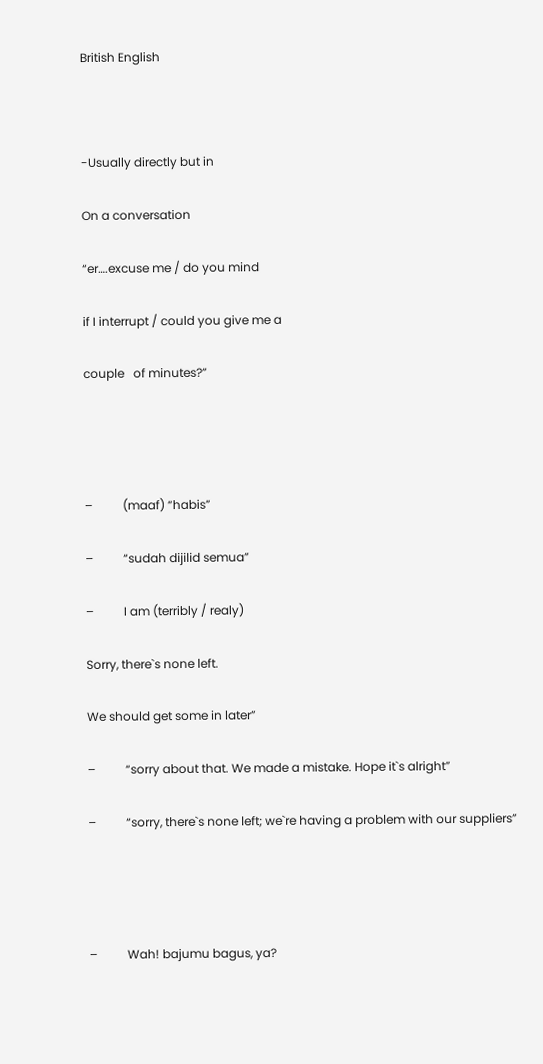British English



-Usually directly but in

On a conversation

“er….excuse me / do you mind

if I interrupt / could you give me a

couple   of minutes?”




–          (maaf) “habis”

–          “sudah dijilid semua”

–          I am (terribly / realy)

Sorry, there`s none left.

We should get some in later”

–          “sorry about that. We made a mistake. Hope it`s alright”

–          “sorry, there`s none left; we`re having a problem with our suppliers”




–          Wah! bajumu bagus, ya?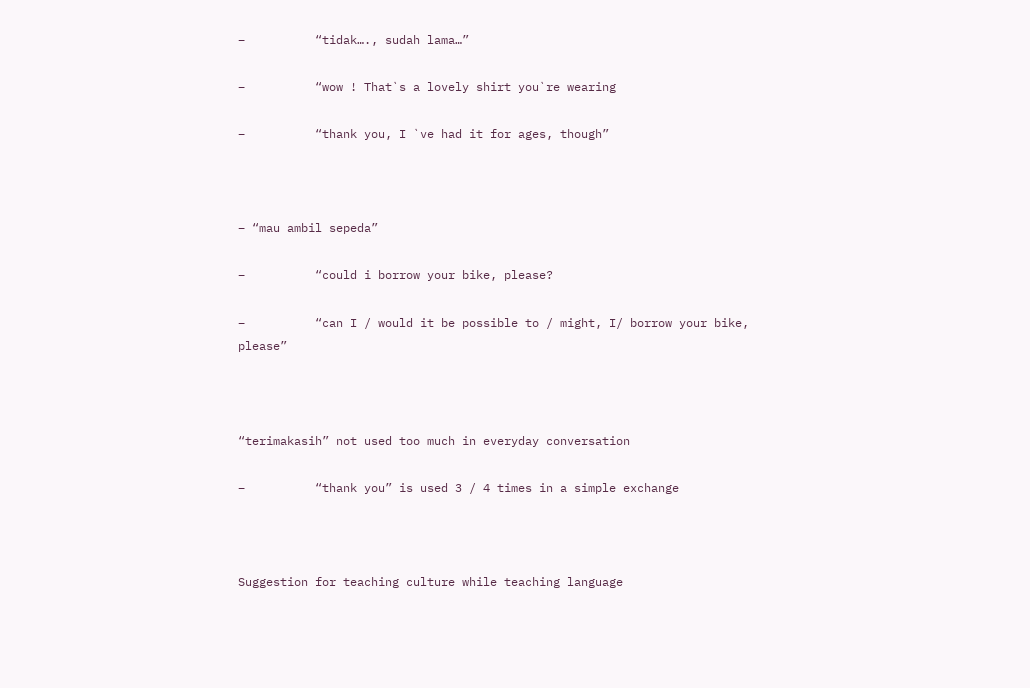–          “tidak…., sudah lama…”

–          “wow ! That`s a lovely shirt you`re wearing

–          “thank you, I `ve had it for ages, though”



– “mau ambil sepeda”

–          “could i borrow your bike, please?

–          “can I / would it be possible to / might, I/ borrow your bike, please”



“terimakasih” not used too much in everyday conversation

–          “thank you” is used 3 / 4 times in a simple exchange



Suggestion for teaching culture while teaching language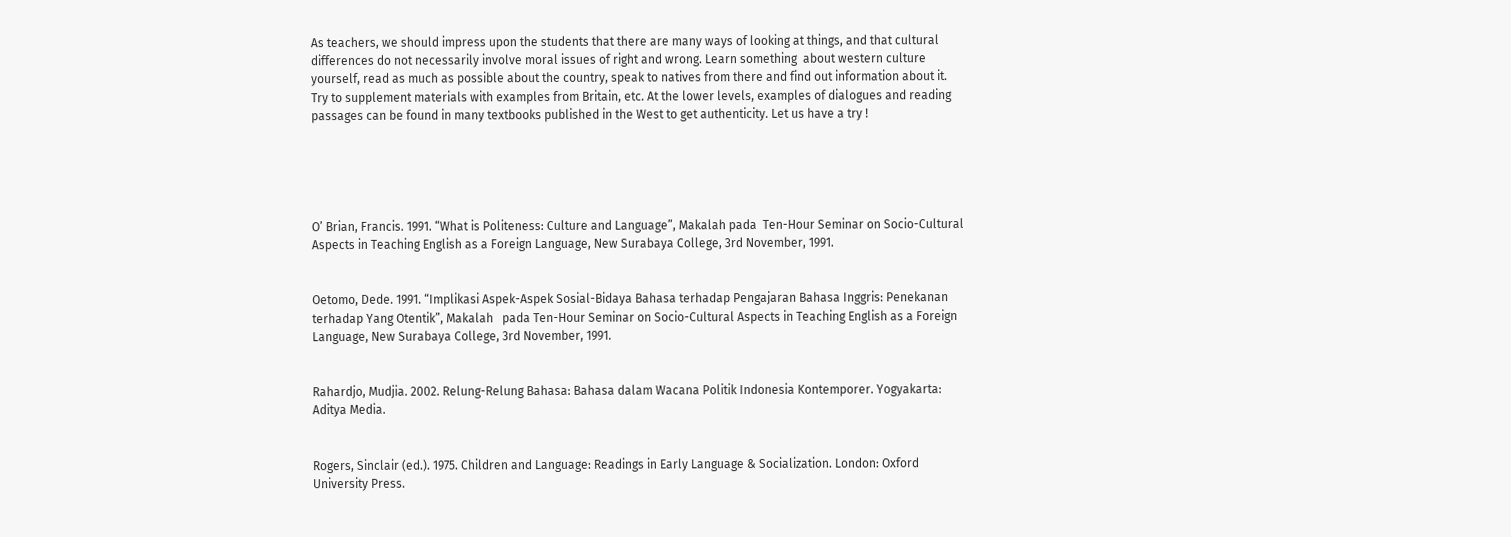As teachers, we should impress upon the students that there are many ways of looking at things, and that cultural differences do not necessarily involve moral issues of right and wrong. Learn something  about western culture yourself, read as much as possible about the country, speak to natives from there and find out information about it. Try to supplement materials with examples from Britain, etc. At the lower levels, examples of dialogues and reading passages can be found in many textbooks published in the West to get authenticity. Let us have a try !





O’ Brian, Francis. 1991. “What is Politeness: Culture and Language”, Makalah pada  Ten-Hour Seminar on Socio-Cultural Aspects in Teaching English as a Foreign Language, New Surabaya College, 3rd November, 1991.


Oetomo, Dede. 1991. “Implikasi Aspek-Aspek Sosial-Bidaya Bahasa terhadap Pengajaran Bahasa Inggris: Penekanan terhadap Yang Otentik”, Makalah   pada Ten-Hour Seminar on Socio-Cultural Aspects in Teaching English as a Foreign Language, New Surabaya College, 3rd November, 1991.


Rahardjo, Mudjia. 2002. Relung-Relung Bahasa: Bahasa dalam Wacana Politik Indonesia Kontemporer. Yogyakarta: Aditya Media.


Rogers, Sinclair (ed.). 1975. Children and Language: Readings in Early Language & Socialization. London: Oxford University Press.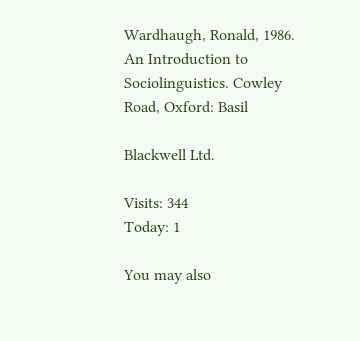Wardhaugh, Ronald, 1986. An Introduction to Sociolinguistics. Cowley Road, Oxford: Basil

Blackwell Ltd.

Visits: 344
Today: 1

You may also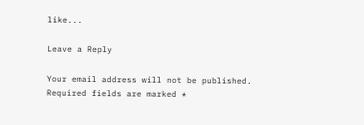like...

Leave a Reply

Your email address will not be published. Required fields are marked *